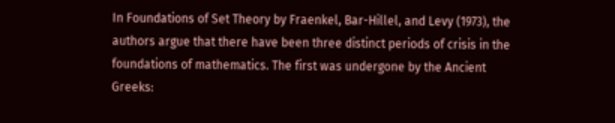In Foundations of Set Theory by Fraenkel, Bar-Hillel, and Levy (1973), the authors argue that there have been three distinct periods of crisis in the foundations of mathematics. The first was undergone by the Ancient Greeks: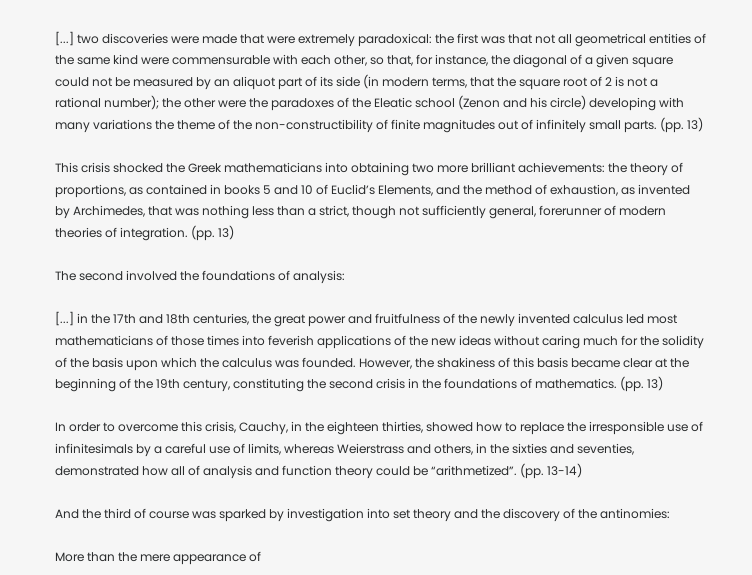[...] two discoveries were made that were extremely paradoxical: the first was that not all geometrical entities of the same kind were commensurable with each other, so that, for instance, the diagonal of a given square could not be measured by an aliquot part of its side (in modern terms, that the square root of 2 is not a rational number); the other were the paradoxes of the Eleatic school (Zenon and his circle) developing with many variations the theme of the non-constructibility of finite magnitudes out of infinitely small parts. (pp. 13)

This crisis shocked the Greek mathematicians into obtaining two more brilliant achievements: the theory of proportions, as contained in books 5 and 10 of Euclid’s Elements, and the method of exhaustion, as invented by Archimedes, that was nothing less than a strict, though not sufficiently general, forerunner of modern theories of integration. (pp. 13)

The second involved the foundations of analysis:

[...] in the 17th and 18th centuries, the great power and fruitfulness of the newly invented calculus led most mathematicians of those times into feverish applications of the new ideas without caring much for the solidity of the basis upon which the calculus was founded. However, the shakiness of this basis became clear at the beginning of the 19th century, constituting the second crisis in the foundations of mathematics. (pp. 13)

In order to overcome this crisis, Cauchy, in the eighteen thirties, showed how to replace the irresponsible use of infinitesimals by a careful use of limits, whereas Weierstrass and others, in the sixties and seventies, demonstrated how all of analysis and function theory could be “arithmetized”. (pp. 13-14)

And the third of course was sparked by investigation into set theory and the discovery of the antinomies:

More than the mere appearance of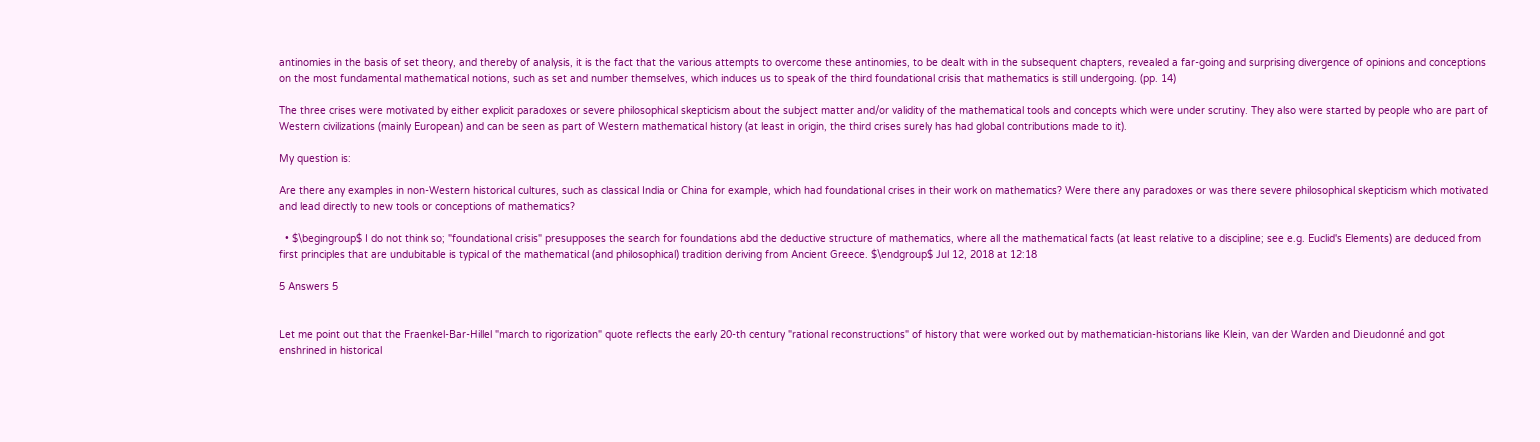antinomies in the basis of set theory, and thereby of analysis, it is the fact that the various attempts to overcome these antinomies, to be dealt with in the subsequent chapters, revealed a far-going and surprising divergence of opinions and conceptions on the most fundamental mathematical notions, such as set and number themselves, which induces us to speak of the third foundational crisis that mathematics is still undergoing. (pp. 14)

The three crises were motivated by either explicit paradoxes or severe philosophical skepticism about the subject matter and/or validity of the mathematical tools and concepts which were under scrutiny. They also were started by people who are part of Western civilizations (mainly European) and can be seen as part of Western mathematical history (at least in origin, the third crises surely has had global contributions made to it).

My question is:

Are there any examples in non-Western historical cultures, such as classical India or China for example, which had foundational crises in their work on mathematics? Were there any paradoxes or was there severe philosophical skepticism which motivated and lead directly to new tools or conceptions of mathematics?

  • $\begingroup$ I do not think so; "foundational crisis" presupposes the search for foundations abd the deductive structure of mathematics, where all the mathematical facts (at least relative to a discipline; see e.g. Euclid's Elements) are deduced from first principles that are undubitable is typical of the mathematical (and philosophical) tradition deriving from Ancient Greece. $\endgroup$ Jul 12, 2018 at 12:18

5 Answers 5


Let me point out that the Fraenkel-Bar-Hillel "march to rigorization" quote reflects the early 20-th century "rational reconstructions" of history that were worked out by mathematician-historians like Klein, van der Warden and Dieudonné and got enshrined in historical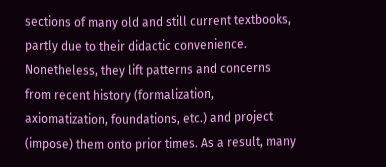sections of many old and still current textbooks, partly due to their didactic convenience. Nonetheless, they lift patterns and concerns from recent history (formalization, axiomatization, foundations, etc.) and project (impose) them onto prior times. As a result, many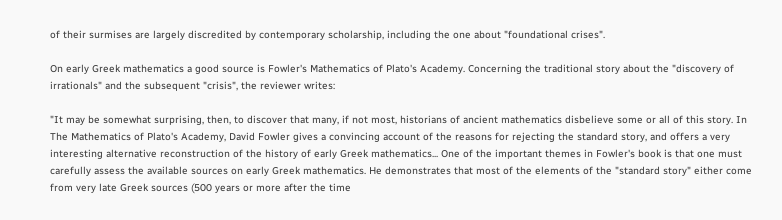of their surmises are largely discredited by contemporary scholarship, including the one about "foundational crises".

On early Greek mathematics a good source is Fowler's Mathematics of Plato's Academy. Concerning the traditional story about the "discovery of irrationals" and the subsequent "crisis", the reviewer writes:

"It may be somewhat surprising, then, to discover that many, if not most, historians of ancient mathematics disbelieve some or all of this story. In The Mathematics of Plato's Academy, David Fowler gives a convincing account of the reasons for rejecting the standard story, and offers a very interesting alternative reconstruction of the history of early Greek mathematics... One of the important themes in Fowler's book is that one must carefully assess the available sources on early Greek mathematics. He demonstrates that most of the elements of the "standard story" either come from very late Greek sources (500 years or more after the time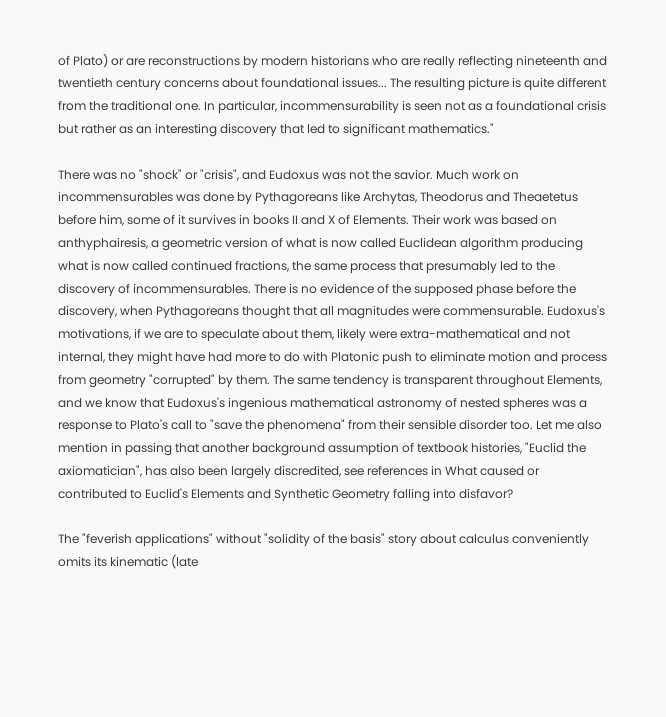of Plato) or are reconstructions by modern historians who are really reflecting nineteenth and twentieth century concerns about foundational issues... The resulting picture is quite different from the traditional one. In particular, incommensurability is seen not as a foundational crisis but rather as an interesting discovery that led to significant mathematics."

There was no "shock" or "crisis", and Eudoxus was not the savior. Much work on incommensurables was done by Pythagoreans like Archytas, Theodorus and Theaetetus before him, some of it survives in books II and X of Elements. Their work was based on anthyphairesis, a geometric version of what is now called Euclidean algorithm producing what is now called continued fractions, the same process that presumably led to the discovery of incommensurables. There is no evidence of the supposed phase before the discovery, when Pythagoreans thought that all magnitudes were commensurable. Eudoxus's motivations, if we are to speculate about them, likely were extra-mathematical and not internal, they might have had more to do with Platonic push to eliminate motion and process from geometry "corrupted" by them. The same tendency is transparent throughout Elements, and we know that Eudoxus's ingenious mathematical astronomy of nested spheres was a response to Plato's call to "save the phenomena" from their sensible disorder too. Let me also mention in passing that another background assumption of textbook histories, "Euclid the axiomatician", has also been largely discredited, see references in What caused or contributed to Euclid's Elements and Synthetic Geometry falling into disfavor?

The "feverish applications" without "solidity of the basis" story about calculus conveniently omits its kinematic (late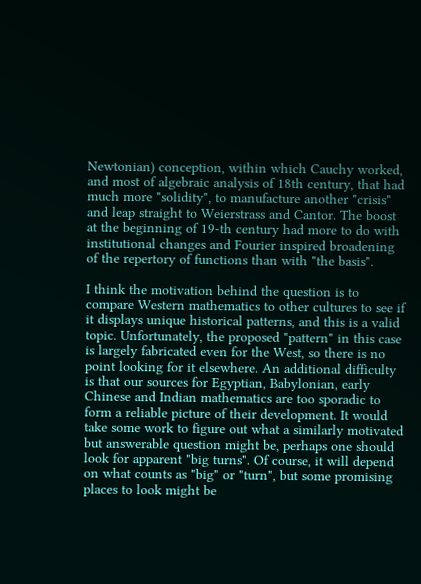Newtonian) conception, within which Cauchy worked, and most of algebraic analysis of 18th century, that had much more "solidity", to manufacture another "crisis" and leap straight to Weierstrass and Cantor. The boost at the beginning of 19-th century had more to do with institutional changes and Fourier inspired broadening of the repertory of functions than with "the basis".

I think the motivation behind the question is to compare Western mathematics to other cultures to see if it displays unique historical patterns, and this is a valid topic. Unfortunately, the proposed "pattern" in this case is largely fabricated even for the West, so there is no point looking for it elsewhere. An additional difficulty is that our sources for Egyptian, Babylonian, early Chinese and Indian mathematics are too sporadic to form a reliable picture of their development. It would take some work to figure out what a similarly motivated but answerable question might be, perhaps one should look for apparent "big turns". Of course, it will depend on what counts as "big" or "turn", but some promising places to look might be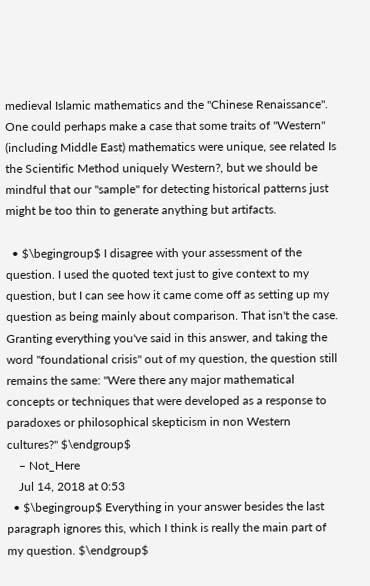medieval Islamic mathematics and the "Chinese Renaissance". One could perhaps make a case that some traits of "Western" (including Middle East) mathematics were unique, see related Is the Scientific Method uniquely Western?, but we should be mindful that our "sample" for detecting historical patterns just might be too thin to generate anything but artifacts.

  • $\begingroup$ I disagree with your assessment of the question. I used the quoted text just to give context to my question, but I can see how it came come off as setting up my question as being mainly about comparison. That isn't the case. Granting everything you've said in this answer, and taking the word "foundational crisis" out of my question, the question still remains the same: "Were there any major mathematical concepts or techniques that were developed as a response to paradoxes or philosophical skepticism in non Western cultures?" $\endgroup$
    – Not_Here
    Jul 14, 2018 at 0:53
  • $\begingroup$ Everything in your answer besides the last paragraph ignores this, which I think is really the main part of my question. $\endgroup$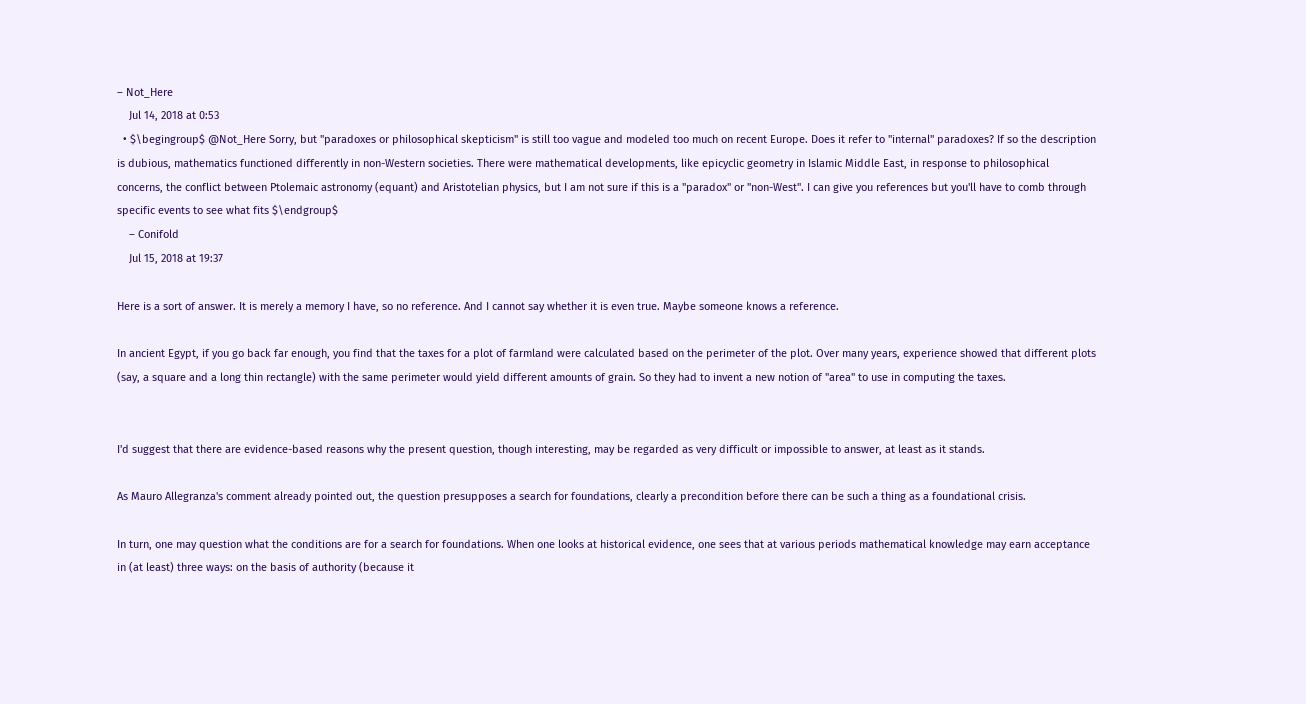– Not_Here
    Jul 14, 2018 at 0:53
  • $\begingroup$ @Not_Here Sorry, but "paradoxes or philosophical skepticism" is still too vague and modeled too much on recent Europe. Does it refer to "internal" paradoxes? If so the description is dubious, mathematics functioned differently in non-Western societies. There were mathematical developments, like epicyclic geometry in Islamic Middle East, in response to philosophical concerns, the conflict between Ptolemaic astronomy (equant) and Aristotelian physics, but I am not sure if this is a "paradox" or "non-West". I can give you references but you'll have to comb through specific events to see what fits $\endgroup$
    – Conifold
    Jul 15, 2018 at 19:37

Here is a sort of answer. It is merely a memory I have, so no reference. And I cannot say whether it is even true. Maybe someone knows a reference.

In ancient Egypt, if you go back far enough, you find that the taxes for a plot of farmland were calculated based on the perimeter of the plot. Over many years, experience showed that different plots (say, a square and a long thin rectangle) with the same perimeter would yield different amounts of grain. So they had to invent a new notion of "area" to use in computing the taxes.


I'd suggest that there are evidence-based reasons why the present question, though interesting, may be regarded as very difficult or impossible to answer, at least as it stands.

As Mauro Allegranza's comment already pointed out, the question presupposes a search for foundations, clearly a precondition before there can be such a thing as a foundational crisis.

In turn, one may question what the conditions are for a search for foundations. When one looks at historical evidence, one sees that at various periods mathematical knowledge may earn acceptance in (at least) three ways: on the basis of authority (because it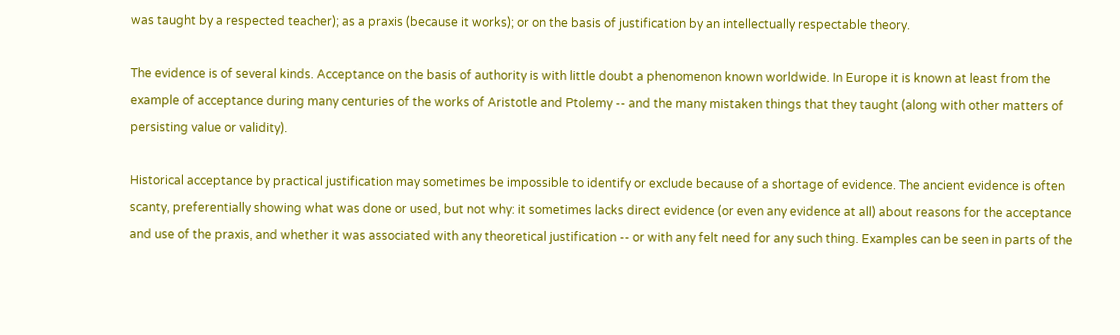was taught by a respected teacher); as a praxis (because it works); or on the basis of justification by an intellectually respectable theory.

The evidence is of several kinds. Acceptance on the basis of authority is with little doubt a phenomenon known worldwide. In Europe it is known at least from the example of acceptance during many centuries of the works of Aristotle and Ptolemy -- and the many mistaken things that they taught (along with other matters of persisting value or validity).

Historical acceptance by practical justification may sometimes be impossible to identify or exclude because of a shortage of evidence. The ancient evidence is often scanty, preferentially showing what was done or used, but not why: it sometimes lacks direct evidence (or even any evidence at all) about reasons for the acceptance and use of the praxis, and whether it was associated with any theoretical justification -- or with any felt need for any such thing. Examples can be seen in parts of the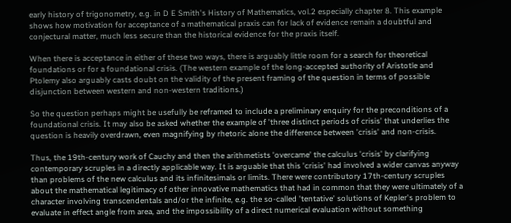early history of trigonometry, e.g. in D E Smith's History of Mathematics, vol.2 especially chapter 8. This example shows how motivation for acceptance of a mathematical praxis can for lack of evidence remain a doubtful and conjectural matter, much less secure than the historical evidence for the praxis itself.

When there is acceptance in either of these two ways, there is arguably little room for a search for theoretical foundations or for a foundational crisis. (The western example of the long-accepted authority of Aristotle and Ptolemy also arguably casts doubt on the validity of the present framing of the question in terms of possible disjunction between western and non-western traditions.)

So the question perhaps might be usefully be reframed to include a preliminary enquiry for the preconditions of a foundational crisis. It may also be asked whether the example of 'three distinct periods of crisis' that underlies the question is heavily overdrawn, even magnifying by rhetoric alone the difference between 'crisis' and non-crisis.

Thus, the 19th-century work of Cauchy and then the arithmetists 'overcame' the calculus 'crisis' by clarifying contemporary scruples in a directly applicable way. It is arguable that this 'crisis' had involved a wider canvas anyway than problems of the new calculus and its infinitesimals or limits. There were contributory 17th-century scruples about the mathematical legitimacy of other innovative mathematics that had in common that they were ultimately of a character involving transcendentals and/or the infinite, e.g. the so-called 'tentative' solutions of Kepler's problem to evaluate in effect angle from area, and the impossibility of a direct numerical evaluation without something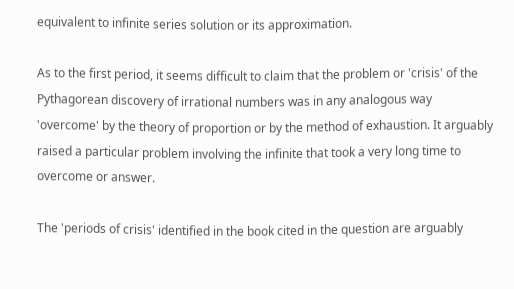equivalent to infinite series solution or its approximation.

As to the first period, it seems difficult to claim that the problem or 'crisis' of the Pythagorean discovery of irrational numbers was in any analogous way 'overcome' by the theory of proportion or by the method of exhaustion. It arguably raised a particular problem involving the infinite that took a very long time to overcome or answer.

The 'periods of crisis' identified in the book cited in the question are arguably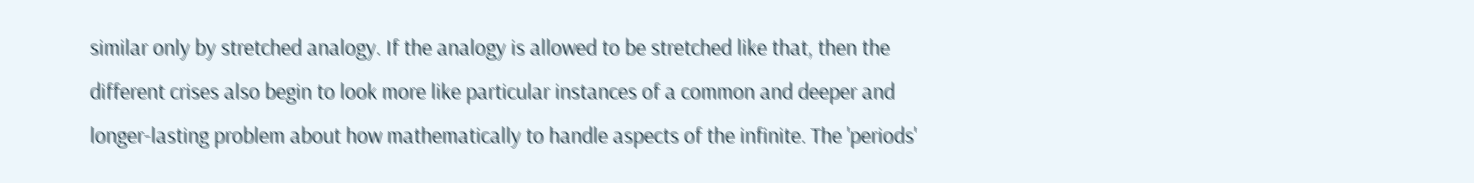similar only by stretched analogy. If the analogy is allowed to be stretched like that, then the different crises also begin to look more like particular instances of a common and deeper and longer-lasting problem about how mathematically to handle aspects of the infinite. The 'periods'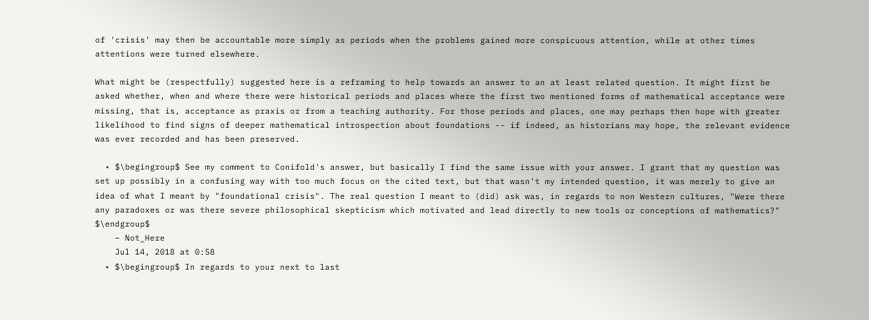of 'crisis' may then be accountable more simply as periods when the problems gained more conspicuous attention, while at other times attentions were turned elsewhere.

What might be (respectfully) suggested here is a reframing to help towards an answer to an at least related question. It might first be asked whether, when and where there were historical periods and places where the first two mentioned forms of mathematical acceptance were missing, that is, acceptance as praxis or from a teaching authority. For those periods and places, one may perhaps then hope with greater likelihood to find signs of deeper mathematical introspection about foundations -- if indeed, as historians may hope, the relevant evidence was ever recorded and has been preserved.

  • $\begingroup$ See my comment to Conifold's answer, but basically I find the same issue with your answer. I grant that my question was set up possibly in a confusing way with too much focus on the cited text, but that wasn't my intended question, it was merely to give an idea of what I meant by "foundational crisis". The real question I meant to (did) ask was, in regards to non Western cultures, "Were there any paradoxes or was there severe philosophical skepticism which motivated and lead directly to new tools or conceptions of mathematics?" $\endgroup$
    – Not_Here
    Jul 14, 2018 at 0:58
  • $\begingroup$ In regards to your next to last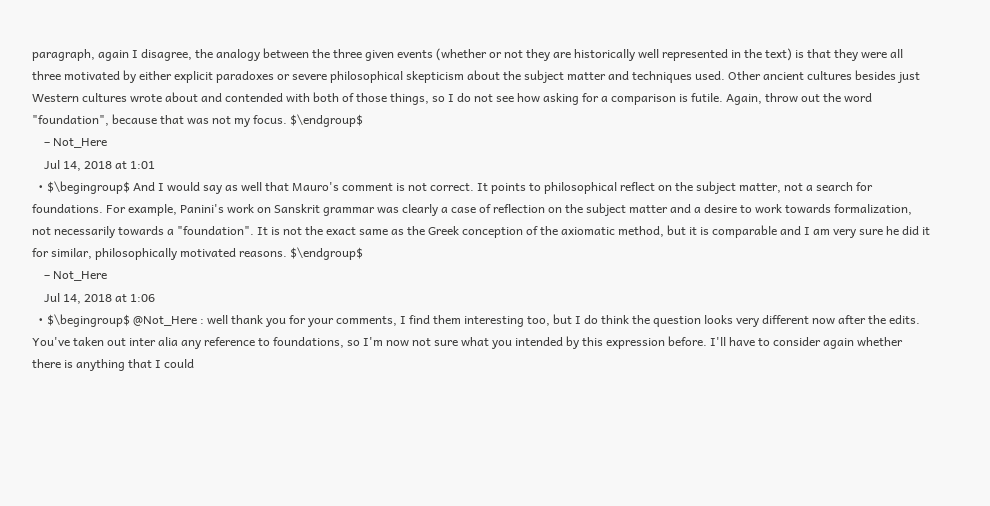paragraph, again I disagree, the analogy between the three given events (whether or not they are historically well represented in the text) is that they were all three motivated by either explicit paradoxes or severe philosophical skepticism about the subject matter and techniques used. Other ancient cultures besides just Western cultures wrote about and contended with both of those things, so I do not see how asking for a comparison is futile. Again, throw out the word "foundation", because that was not my focus. $\endgroup$
    – Not_Here
    Jul 14, 2018 at 1:01
  • $\begingroup$ And I would say as well that Mauro's comment is not correct. It points to philosophical reflect on the subject matter, not a search for foundations. For example, Panini's work on Sanskrit grammar was clearly a case of reflection on the subject matter and a desire to work towards formalization, not necessarily towards a "foundation". It is not the exact same as the Greek conception of the axiomatic method, but it is comparable and I am very sure he did it for similar, philosophically motivated reasons. $\endgroup$
    – Not_Here
    Jul 14, 2018 at 1:06
  • $\begingroup$ @Not_Here : well thank you for your comments, I find them interesting too, but I do think the question looks very different now after the edits. You've taken out inter alia any reference to foundations, so I'm now not sure what you intended by this expression before. I'll have to consider again whether there is anything that I could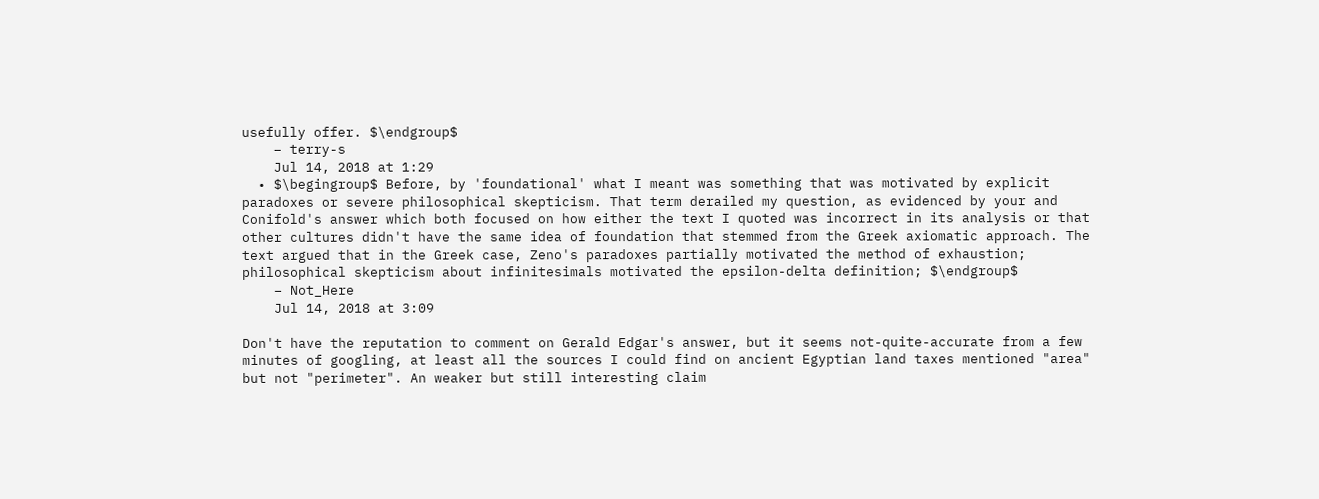usefully offer. $\endgroup$
    – terry-s
    Jul 14, 2018 at 1:29
  • $\begingroup$ Before, by 'foundational' what I meant was something that was motivated by explicit paradoxes or severe philosophical skepticism. That term derailed my question, as evidenced by your and Conifold's answer which both focused on how either the text I quoted was incorrect in its analysis or that other cultures didn't have the same idea of foundation that stemmed from the Greek axiomatic approach. The text argued that in the Greek case, Zeno's paradoxes partially motivated the method of exhaustion; philosophical skepticism about infinitesimals motivated the epsilon-delta definition; $\endgroup$
    – Not_Here
    Jul 14, 2018 at 3:09

Don't have the reputation to comment on Gerald Edgar's answer, but it seems not-quite-accurate from a few minutes of googling, at least all the sources I could find on ancient Egyptian land taxes mentioned "area" but not "perimeter". An weaker but still interesting claim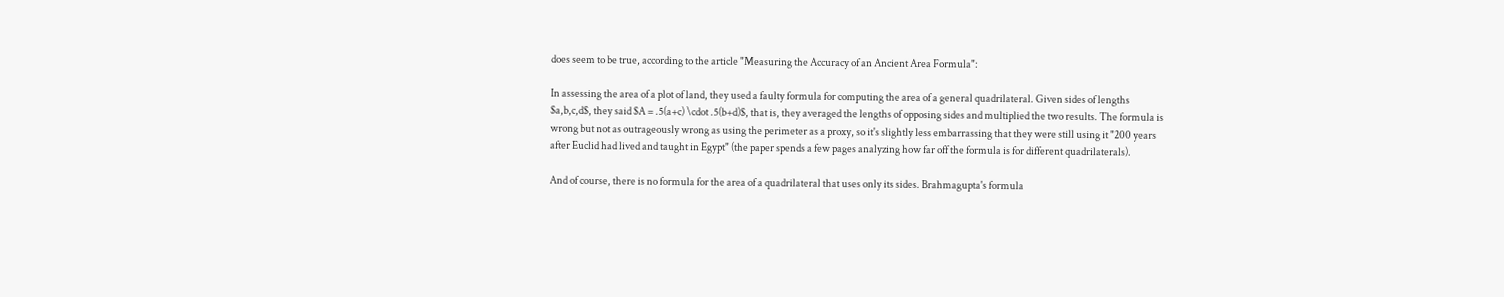does seem to be true, according to the article "Measuring the Accuracy of an Ancient Area Formula":

In assessing the area of a plot of land, they used a faulty formula for computing the area of a general quadrilateral. Given sides of lengths $a,b,c,d$, they said $A = .5(a+c) \cdot .5(b+d)$, that is, they averaged the lengths of opposing sides and multiplied the two results. The formula is wrong but not as outrageously wrong as using the perimeter as a proxy, so it's slightly less embarrassing that they were still using it "200 years after Euclid had lived and taught in Egypt" (the paper spends a few pages analyzing how far off the formula is for different quadrilaterals).

And of course, there is no formula for the area of a quadrilateral that uses only its sides. Brahmagupta's formula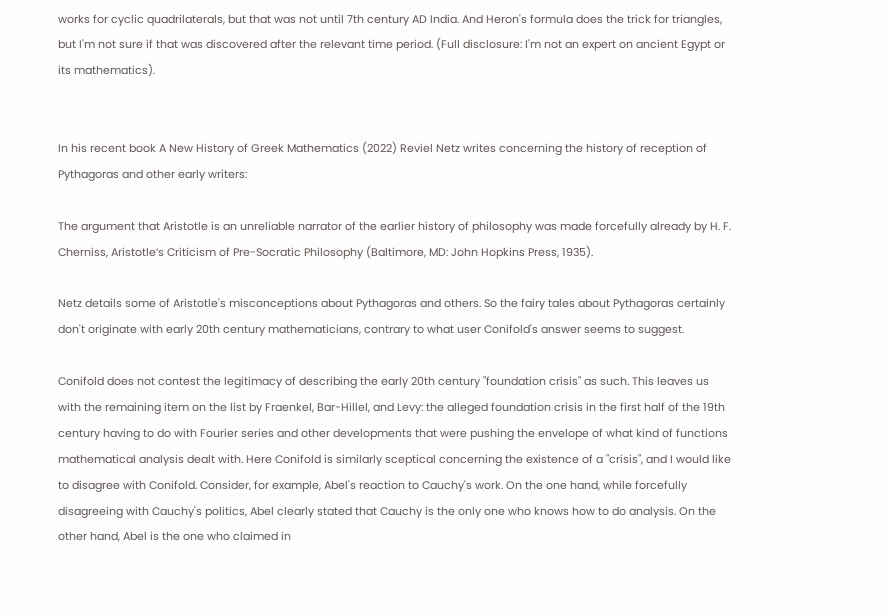works for cyclic quadrilaterals, but that was not until 7th century AD India. And Heron's formula does the trick for triangles, but I'm not sure if that was discovered after the relevant time period. (Full disclosure: I'm not an expert on ancient Egypt or its mathematics).


In his recent book A New History of Greek Mathematics (2022) Reviel Netz writes concerning the history of reception of Pythagoras and other early writers:

The argument that Aristotle is an unreliable narrator of the earlier history of philosophy was made forcefully already by H. F. Cherniss, Aristotle’s Criticism of Pre-Socratic Philosophy (Baltimore, MD: John Hopkins Press, 1935).

Netz details some of Aristotle's misconceptions about Pythagoras and others. So the fairy tales about Pythagoras certainly don't originate with early 20th century mathematicians, contrary to what user Conifold's answer seems to suggest.

Conifold does not contest the legitimacy of describing the early 20th century "foundation crisis" as such. This leaves us with the remaining item on the list by Fraenkel, Bar-Hillel, and Levy: the alleged foundation crisis in the first half of the 19th century having to do with Fourier series and other developments that were pushing the envelope of what kind of functions mathematical analysis dealt with. Here Conifold is similarly sceptical concerning the existence of a "crisis", and I would like to disagree with Conifold. Consider, for example, Abel's reaction to Cauchy's work. On the one hand, while forcefully disagreeing with Cauchy's politics, Abel clearly stated that Cauchy is the only one who knows how to do analysis. On the other hand, Abel is the one who claimed in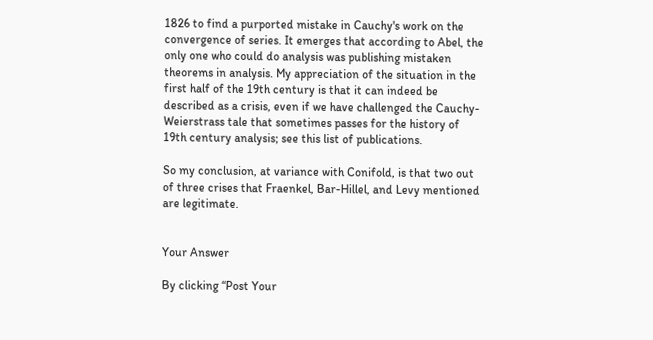1826 to find a purported mistake in Cauchy's work on the convergence of series. It emerges that according to Abel, the only one who could do analysis was publishing mistaken theorems in analysis. My appreciation of the situation in the first half of the 19th century is that it can indeed be described as a crisis, even if we have challenged the Cauchy-Weierstrass tale that sometimes passes for the history of 19th century analysis; see this list of publications.

So my conclusion, at variance with Conifold, is that two out of three crises that Fraenkel, Bar-Hillel, and Levy mentioned are legitimate.


Your Answer

By clicking “Post Your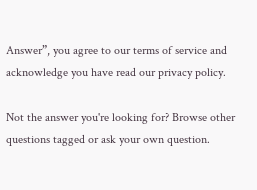Answer”, you agree to our terms of service and acknowledge you have read our privacy policy.

Not the answer you're looking for? Browse other questions tagged or ask your own question.